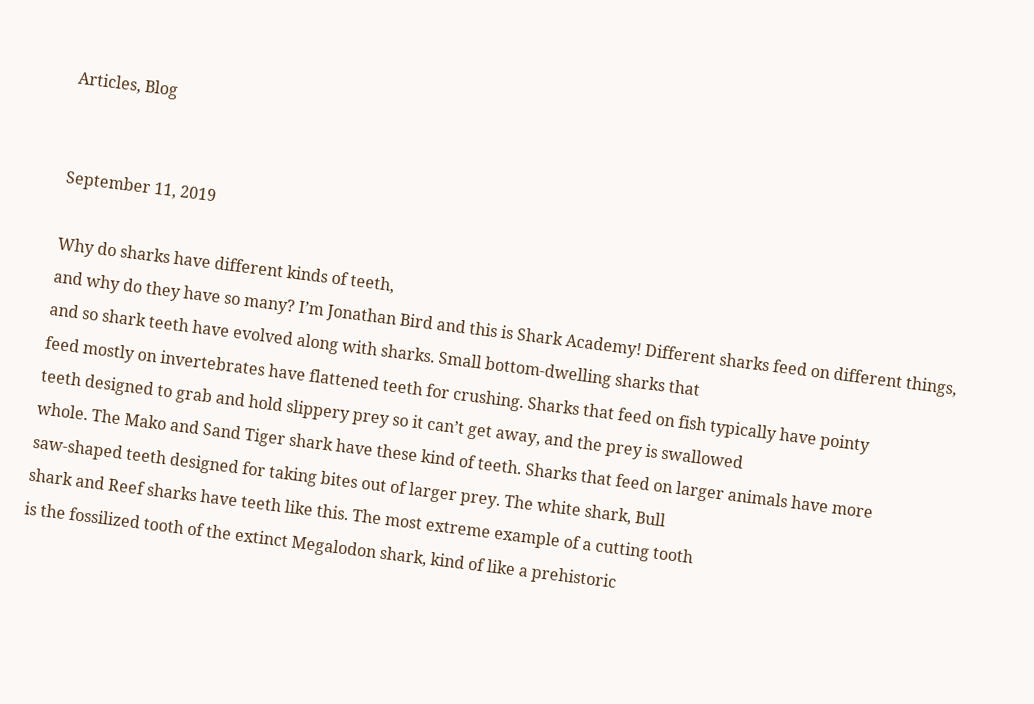Articles, Blog


September 11, 2019

Why do sharks have different kinds of teeth,
and why do they have so many? I’m Jonathan Bird and this is Shark Academy! Different sharks feed on different things,
and so shark teeth have evolved along with sharks. Small bottom-dwelling sharks that
feed mostly on invertebrates have flattened teeth for crushing. Sharks that feed on fish typically have pointy
teeth designed to grab and hold slippery prey so it can’t get away, and the prey is swallowed
whole. The Mako and Sand Tiger shark have these kind of teeth. Sharks that feed on larger animals have more
saw-shaped teeth designed for taking bites out of larger prey. The white shark, Bull
shark and Reef sharks have teeth like this. The most extreme example of a cutting tooth
is the fossilized tooth of the extinct Megalodon shark, kind of like a prehistoric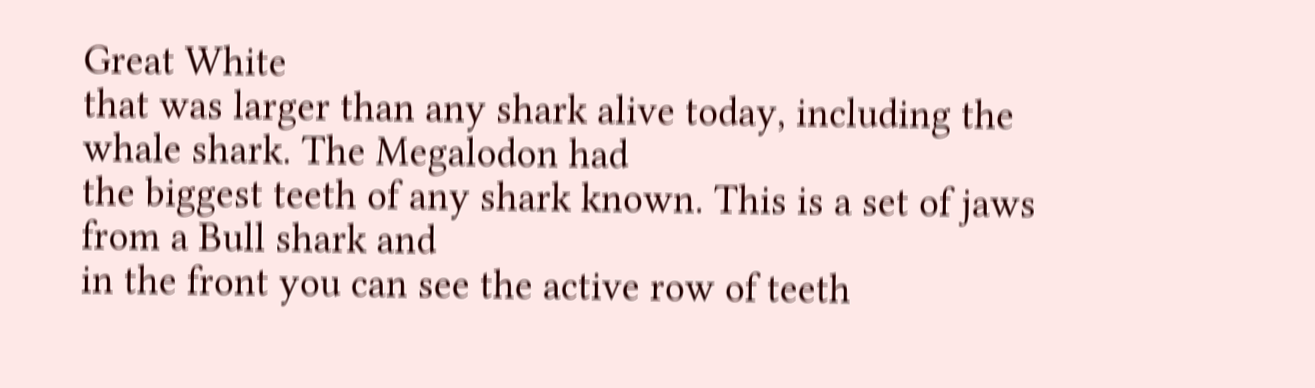Great White
that was larger than any shark alive today, including the whale shark. The Megalodon had
the biggest teeth of any shark known. This is a set of jaws from a Bull shark and
in the front you can see the active row of teeth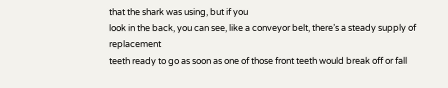that the shark was using, but if you
look in the back, you can see, like a conveyor belt, there’s a steady supply of replacement
teeth ready to go as soon as one of those front teeth would break off or fall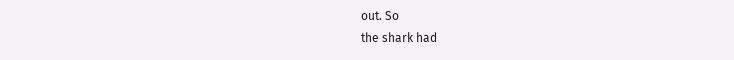out. So
the shark had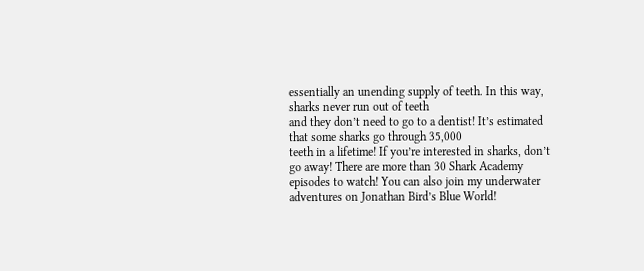essentially an unending supply of teeth. In this way, sharks never run out of teeth
and they don’t need to go to a dentist! It’s estimated that some sharks go through 35,000
teeth in a lifetime! If you’re interested in sharks, don’t
go away! There are more than 30 Shark Academy episodes to watch! You can also join my underwater
adventures on Jonathan Bird’s Blue World!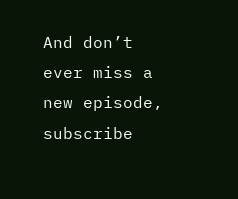And don’t ever miss a new episode, subscribe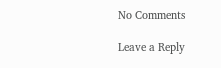No Comments

Leave a Reply